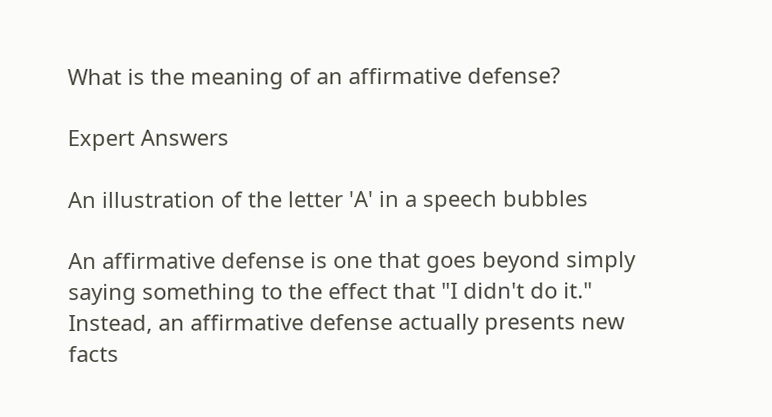What is the meaning of an affirmative defense?

Expert Answers

An illustration of the letter 'A' in a speech bubbles

An affirmative defense is one that goes beyond simply saying something to the effect that "I didn't do it."  Instead, an affirmative defense actually presents new facts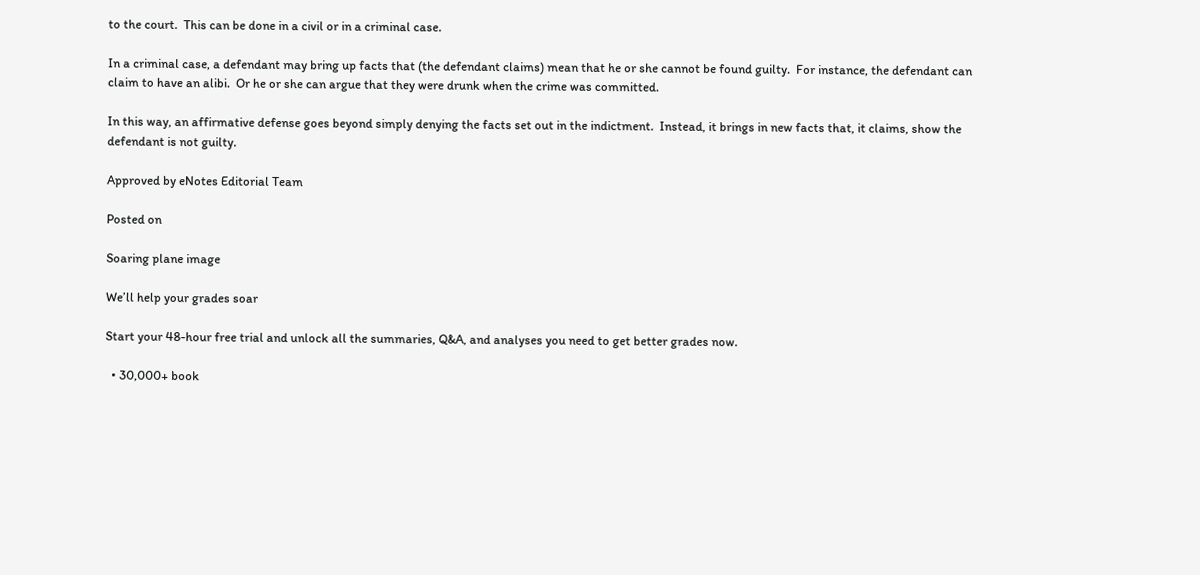to the court.  This can be done in a civil or in a criminal case.

In a criminal case, a defendant may bring up facts that (the defendant claims) mean that he or she cannot be found guilty.  For instance, the defendant can claim to have an alibi.  Or he or she can argue that they were drunk when the crime was committed.

In this way, an affirmative defense goes beyond simply denying the facts set out in the indictment.  Instead, it brings in new facts that, it claims, show the defendant is not guilty.

Approved by eNotes Editorial Team

Posted on

Soaring plane image

We’ll help your grades soar

Start your 48-hour free trial and unlock all the summaries, Q&A, and analyses you need to get better grades now.

  • 30,000+ book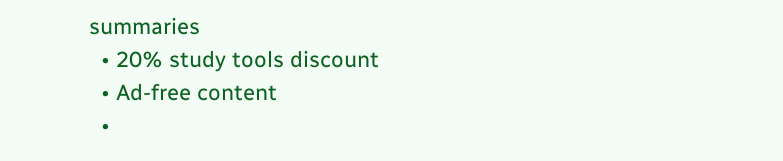summaries
  • 20% study tools discount
  • Ad-free content
  •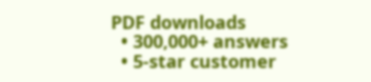PDF downloads
  • 300,000+ answers
  • 5-star customer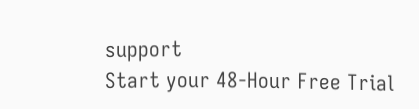support
Start your 48-Hour Free Trial